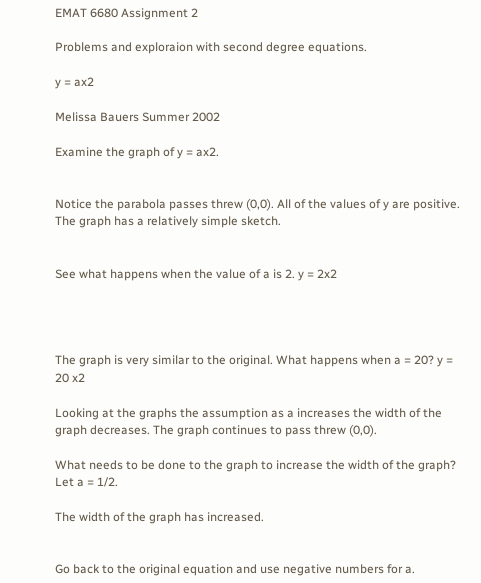EMAT 6680 Assignment 2

Problems and exploraion with second degree equations.

y = ax2

Melissa Bauers Summer 2002

Examine the graph of y = ax2.


Notice the parabola passes threw (0,0). All of the values of y are positive. The graph has a relatively simple sketch.


See what happens when the value of a is 2. y = 2x2




The graph is very similar to the original. What happens when a = 20? y = 20 x2

Looking at the graphs the assumption as a increases the width of the graph decreases. The graph continues to pass threw (0,0).

What needs to be done to the graph to increase the width of the graph? Let a = 1/2.

The width of the graph has increased.


Go back to the original equation and use negative numbers for a.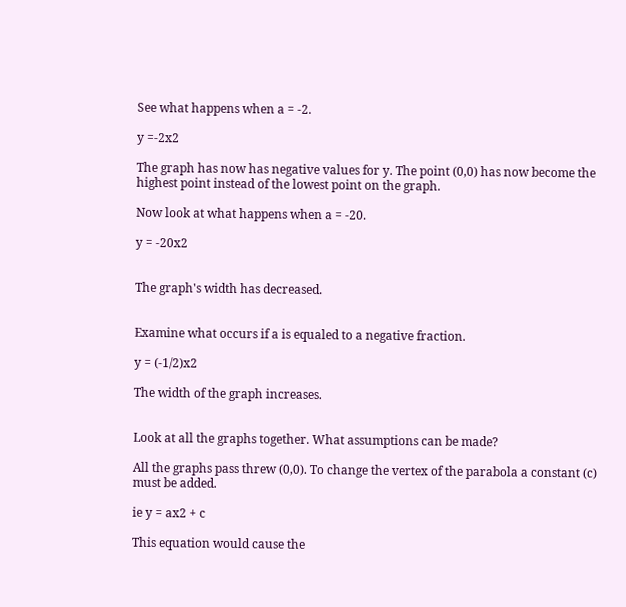See what happens when a = -2.

y =-2x2

The graph has now has negative values for y. The point (0,0) has now become the highest point instead of the lowest point on the graph.

Now look at what happens when a = -20.

y = -20x2


The graph's width has decreased.


Examine what occurs if a is equaled to a negative fraction.

y = (-1/2)x2

The width of the graph increases.


Look at all the graphs together. What assumptions can be made?

All the graphs pass threw (0,0). To change the vertex of the parabola a constant (c) must be added.

ie y = ax2 + c

This equation would cause the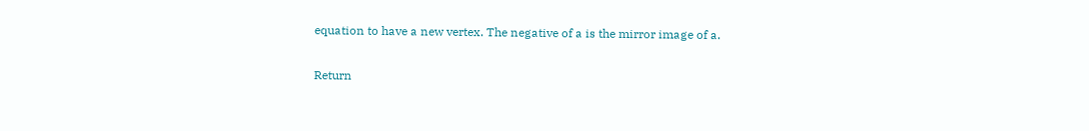equation to have a new vertex. The negative of a is the mirror image of a.

Return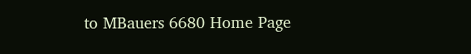to MBauers 6680 Home Page